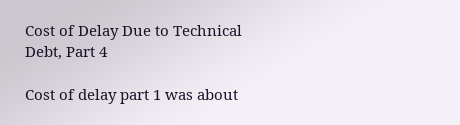Cost of Delay Due to Technical Debt, Part 4

Cost of delay part 1 was about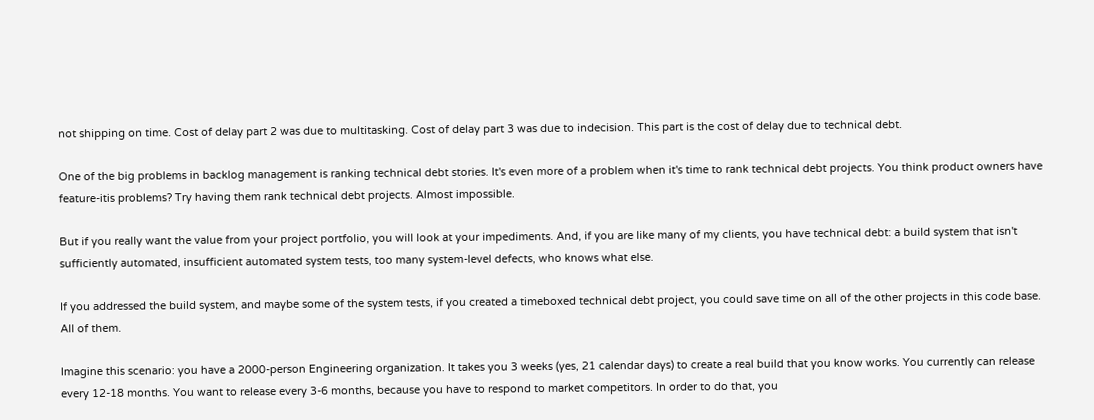not shipping on time. Cost of delay part 2 was due to multitasking. Cost of delay part 3 was due to indecision. This part is the cost of delay due to technical debt.

One of the big problems in backlog management is ranking technical debt stories. It's even more of a problem when it's time to rank technical debt projects. You think product owners have feature-itis problems? Try having them rank technical debt projects. Almost impossible.

But if you really want the value from your project portfolio, you will look at your impediments. And, if you are like many of my clients, you have technical debt: a build system that isn't sufficiently automated, insufficient automated system tests, too many system-level defects, who knows what else.

If you addressed the build system, and maybe some of the system tests, if you created a timeboxed technical debt project, you could save time on all of the other projects in this code base. All of them.

Imagine this scenario: you have a 2000-person Engineering organization. It takes you 3 weeks (yes, 21 calendar days) to create a real build that you know works. You currently can release every 12-18 months. You want to release every 3-6 months, because you have to respond to market competitors. In order to do that, you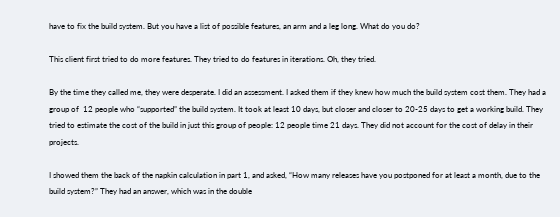have to fix the build system. But you have a list of possible features, an arm and a leg long. What do you do?

This client first tried to do more features. They tried to do features in iterations. Oh, they tried.

By the time they called me, they were desperate. I did an assessment. I asked them if they knew how much the build system cost them. They had a group of  12 people who “supported” the build system. It took at least 10 days, but closer and closer to 20-25 days to get a working build. They tried to estimate the cost of the build in just this group of people: 12 people time 21 days. They did not account for the cost of delay in their projects.

I showed them the back of the napkin calculation in part 1, and asked, “How many releases have you postponed for at least a month, due to the build system?” They had an answer, which was in the double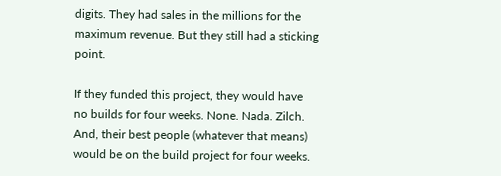digits. They had sales in the millions for the maximum revenue. But they still had a sticking point.

If they funded this project, they would have no builds for four weeks. None. Nada. Zilch. And, their best people (whatever that means) would be on the build project for four weeks.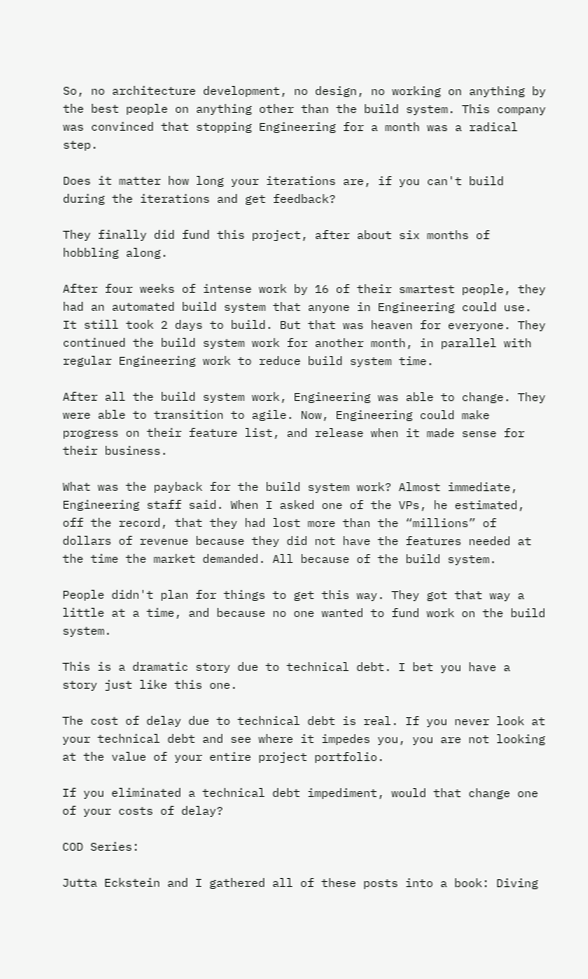So, no architecture development, no design, no working on anything by the best people on anything other than the build system. This company was convinced that stopping Engineering for a month was a radical step.

Does it matter how long your iterations are, if you can't build during the iterations and get feedback?

They finally did fund this project, after about six months of hobbling along.

After four weeks of intense work by 16 of their smartest people, they had an automated build system that anyone in Engineering could use. It still took 2 days to build. But that was heaven for everyone. They continued the build system work for another month, in parallel with regular Engineering work to reduce build system time.

After all the build system work, Engineering was able to change. They were able to transition to agile. Now, Engineering could make progress on their feature list, and release when it made sense for their business.

What was the payback for the build system work? Almost immediate, Engineering staff said. When I asked one of the VPs, he estimated, off the record, that they had lost more than the “millions” of dollars of revenue because they did not have the features needed at the time the market demanded. All because of the build system.

People didn't plan for things to get this way. They got that way a little at a time, and because no one wanted to fund work on the build system.

This is a dramatic story due to technical debt. I bet you have a story just like this one.

The cost of delay due to technical debt is real. If you never look at your technical debt and see where it impedes you, you are not looking at the value of your entire project portfolio.

If you eliminated a technical debt impediment, would that change one of your costs of delay?

COD Series:

Jutta Eckstein and I gathered all of these posts into a book: Diving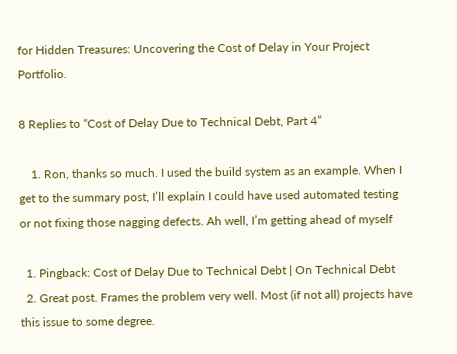for Hidden Treasures: Uncovering the Cost of Delay in Your Project Portfolio.

8 Replies to “Cost of Delay Due to Technical Debt, Part 4”

    1. Ron, thanks so much. I used the build system as an example. When I get to the summary post, I’ll explain I could have used automated testing or not fixing those nagging defects. Ah well, I’m getting ahead of myself

  1. Pingback: Cost of Delay Due to Technical Debt | On Technical Debt
  2. Great post. Frames the problem very well. Most (if not all) projects have this issue to some degree.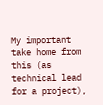My important take home from this (as technical lead for a project),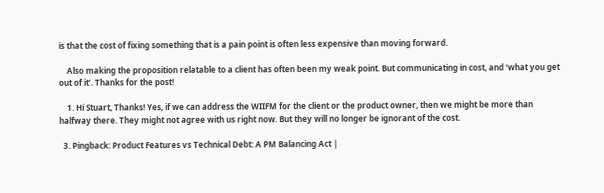is that the cost of fixing something that is a pain point is often less expensive than moving forward.

    Also making the proposition relatable to a client has often been my weak point. But communicating in cost, and ‘what you get out of it’. Thanks for the post!

    1. Hi Stuart, Thanks! Yes, if we can address the WIIFM for the client or the product owner, then we might be more than halfway there. They might not agree with us right now. But they will no longer be ignorant of the cost.

  3. Pingback: Product Features vs Technical Debt: A PM Balancing Act |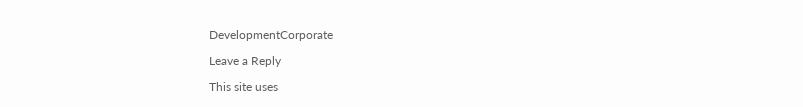DevelopmentCorporate

Leave a Reply

This site uses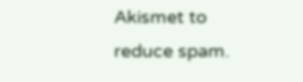Akismet to reduce spam.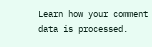Learn how your comment data is processed.